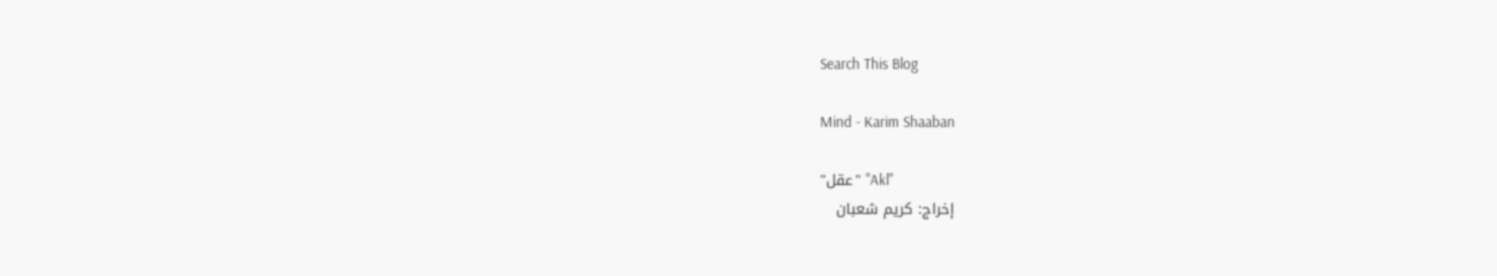Search This Blog

Mind - Karim Shaaban

"عقل" "Akl"
إخراج: كريم شعبان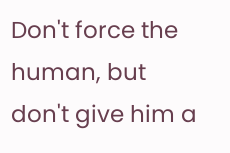Don't force the human, but don't give him a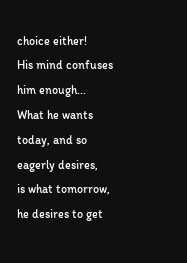choice either!
His mind confuses him enough...
What he wants today, and so eagerly desires,
is what tomorrow, he desires to get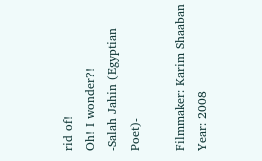rid of!
Oh! I wonder?!
-Salah Jahin (Egyptian Poet)-

Filmmaker: Karim Shaaban
Year: 2008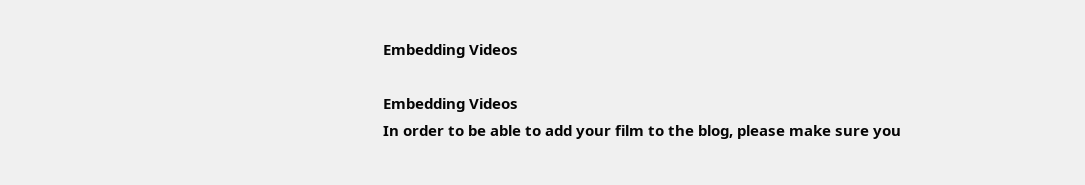Embedding Videos

Embedding Videos
In order to be able to add your film to the blog, please make sure you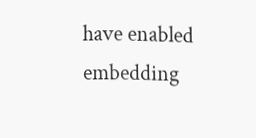have enabled embedding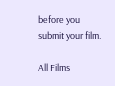before you submit your film.

All Films